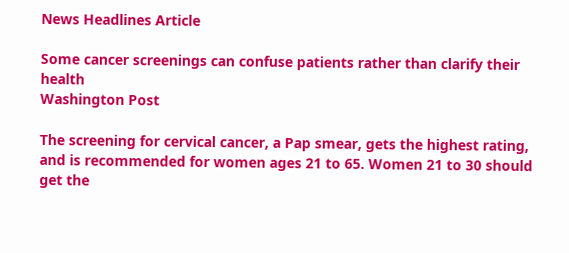News Headlines Article

Some cancer screenings can confuse patients rather than clarify their health
Washington Post

The screening for cervical cancer, a Pap smear, gets the highest rating, and is recommended for women ages 21 to 65. Women 21 to 30 should get the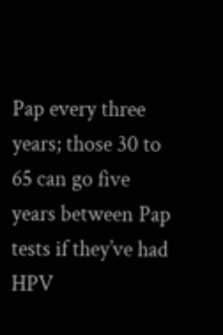Pap every three years; those 30 to 65 can go five years between Pap tests if they’ve had HPV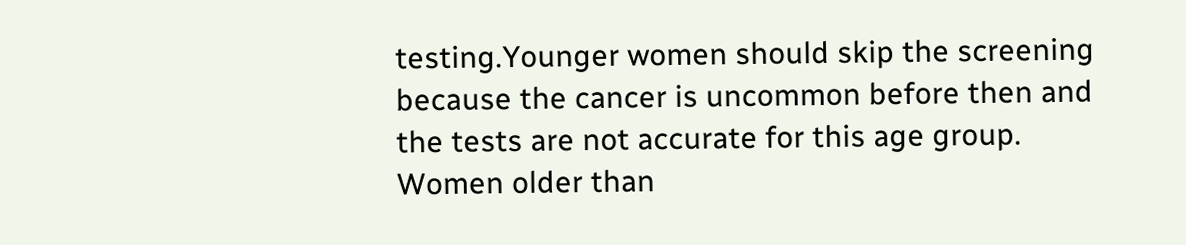testing.Younger women should skip the screening because the cancer is uncommon before then and the tests are not accurate for this age group. Women older than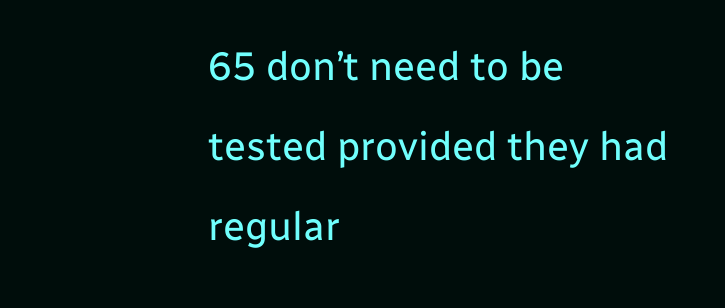65 don’t need to be tested provided they had regular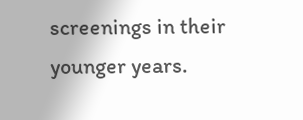screenings in their younger years.